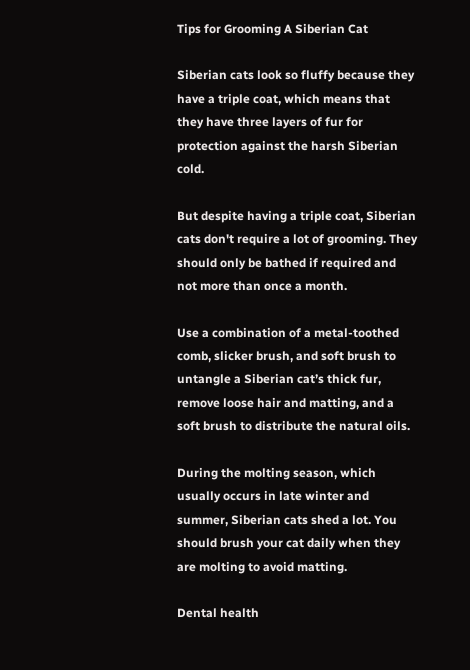Tips for Grooming A Siberian Cat

Siberian cats look so fluffy because they have a triple coat, which means that they have three layers of fur for protection against the harsh Siberian cold.

But despite having a triple coat, Siberian cats don't require a lot of grooming. They should only be bathed if required and not more than once a month.

Use a combination of a metal-toothed comb, slicker brush, and soft brush to untangle a Siberian cat’s thick fur, remove loose hair and matting, and a soft brush to distribute the natural oils.

During the molting season, which usually occurs in late winter and summer, Siberian cats shed a lot. You should brush your cat daily when they are molting to avoid matting.

Dental health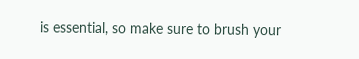is essential, so make sure to brush your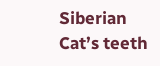Siberian Cat’s teeth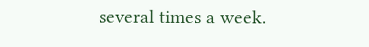several times a week.